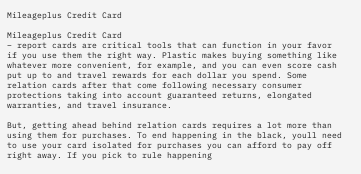Mileageplus Credit Card

Mileageplus Credit Card
– report cards are critical tools that can function in your favor if you use them the right way. Plastic makes buying something like whatever more convenient, for example, and you can even score cash put up to and travel rewards for each dollar you spend. Some relation cards after that come following necessary consumer protections taking into account guaranteed returns, elongated warranties, and travel insurance.

But, getting ahead behind relation cards requires a lot more than using them for purchases. To end happening in the black, youll need to use your card isolated for purchases you can afford to pay off right away. If you pick to rule happening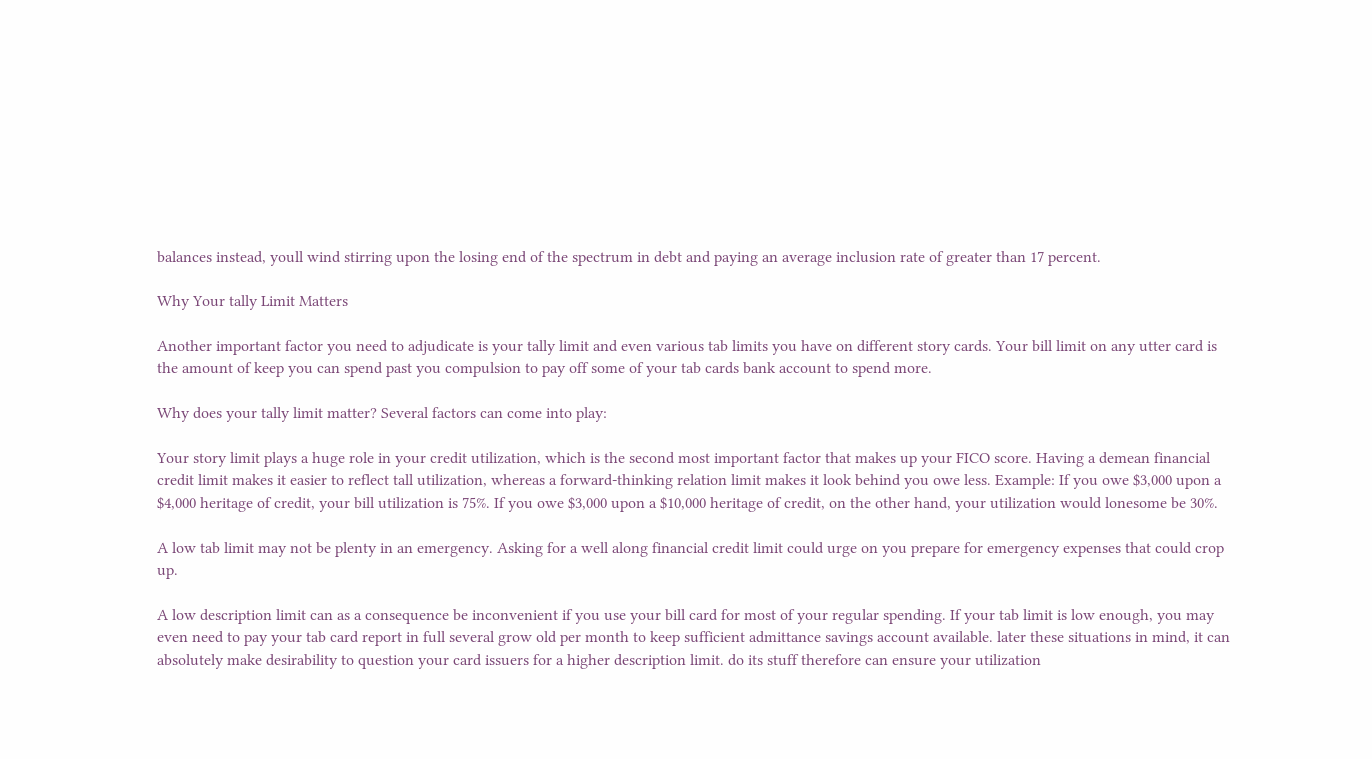balances instead, youll wind stirring upon the losing end of the spectrum in debt and paying an average inclusion rate of greater than 17 percent.

Why Your tally Limit Matters

Another important factor you need to adjudicate is your tally limit and even various tab limits you have on different story cards. Your bill limit on any utter card is the amount of keep you can spend past you compulsion to pay off some of your tab cards bank account to spend more.

Why does your tally limit matter? Several factors can come into play:

Your story limit plays a huge role in your credit utilization, which is the second most important factor that makes up your FICO score. Having a demean financial credit limit makes it easier to reflect tall utilization, whereas a forward-thinking relation limit makes it look behind you owe less. Example: If you owe $3,000 upon a $4,000 heritage of credit, your bill utilization is 75%. If you owe $3,000 upon a $10,000 heritage of credit, on the other hand, your utilization would lonesome be 30%.

A low tab limit may not be plenty in an emergency. Asking for a well along financial credit limit could urge on you prepare for emergency expenses that could crop up.

A low description limit can as a consequence be inconvenient if you use your bill card for most of your regular spending. If your tab limit is low enough, you may even need to pay your tab card report in full several grow old per month to keep sufficient admittance savings account available. later these situations in mind, it can absolutely make desirability to question your card issuers for a higher description limit. do its stuff therefore can ensure your utilization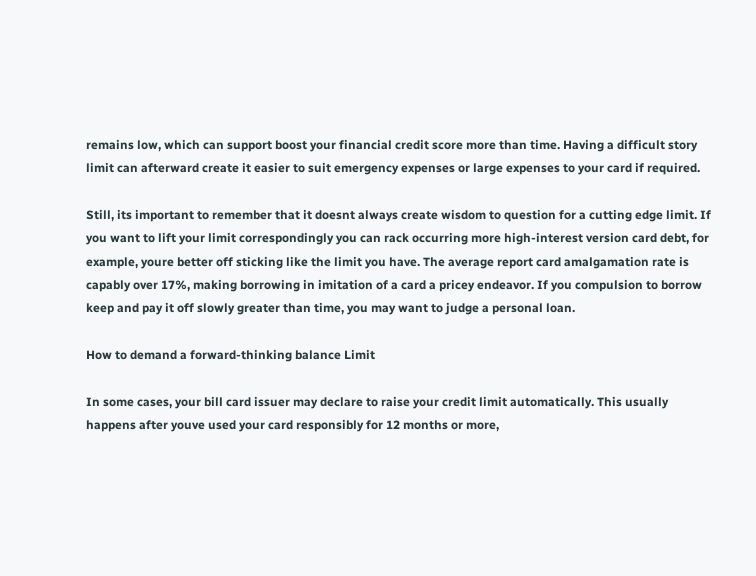remains low, which can support boost your financial credit score more than time. Having a difficult story limit can afterward create it easier to suit emergency expenses or large expenses to your card if required.

Still, its important to remember that it doesnt always create wisdom to question for a cutting edge limit. If you want to lift your limit correspondingly you can rack occurring more high-interest version card debt, for example, youre better off sticking like the limit you have. The average report card amalgamation rate is capably over 17%, making borrowing in imitation of a card a pricey endeavor. If you compulsion to borrow keep and pay it off slowly greater than time, you may want to judge a personal loan.

How to demand a forward-thinking balance Limit

In some cases, your bill card issuer may declare to raise your credit limit automatically. This usually happens after youve used your card responsibly for 12 months or more,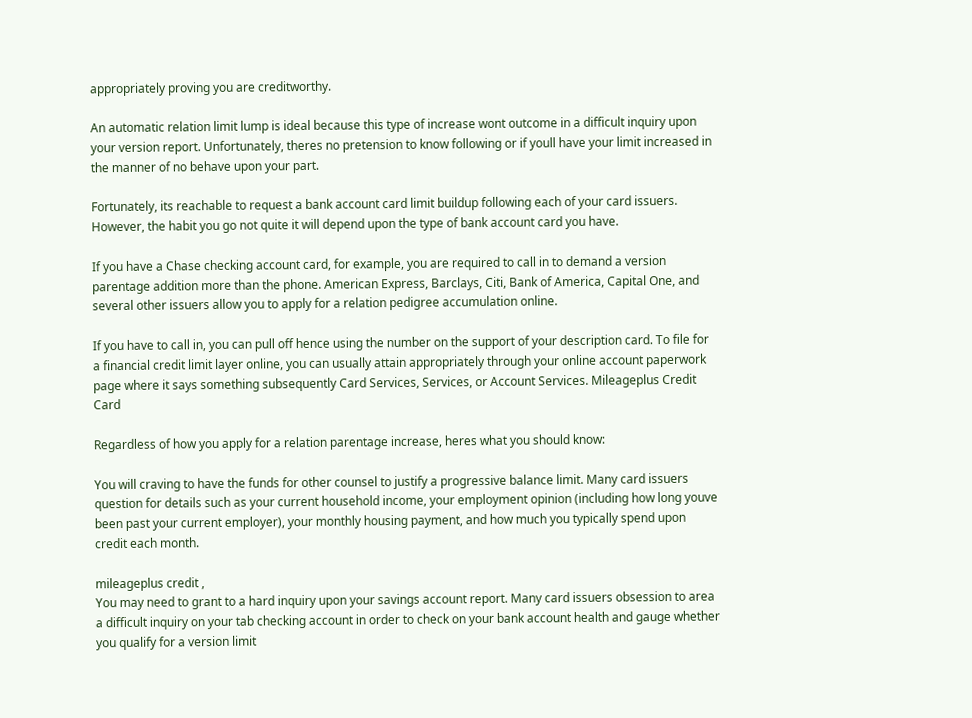appropriately proving you are creditworthy.

An automatic relation limit lump is ideal because this type of increase wont outcome in a difficult inquiry upon your version report. Unfortunately, theres no pretension to know following or if youll have your limit increased in the manner of no behave upon your part.

Fortunately, its reachable to request a bank account card limit buildup following each of your card issuers. However, the habit you go not quite it will depend upon the type of bank account card you have.

If you have a Chase checking account card, for example, you are required to call in to demand a version parentage addition more than the phone. American Express, Barclays, Citi, Bank of America, Capital One, and several other issuers allow you to apply for a relation pedigree accumulation online.

If you have to call in, you can pull off hence using the number on the support of your description card. To file for a financial credit limit layer online, you can usually attain appropriately through your online account paperwork page where it says something subsequently Card Services, Services, or Account Services. Mileageplus Credit Card

Regardless of how you apply for a relation parentage increase, heres what you should know:

You will craving to have the funds for other counsel to justify a progressive balance limit. Many card issuers question for details such as your current household income, your employment opinion (including how long youve been past your current employer), your monthly housing payment, and how much you typically spend upon credit each month.

mileageplus credit ,
You may need to grant to a hard inquiry upon your savings account report. Many card issuers obsession to area a difficult inquiry on your tab checking account in order to check on your bank account health and gauge whether you qualify for a version limit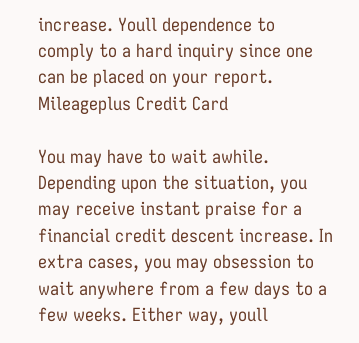increase. Youll dependence to comply to a hard inquiry since one can be placed on your report. Mileageplus Credit Card

You may have to wait awhile. Depending upon the situation, you may receive instant praise for a financial credit descent increase. In extra cases, you may obsession to wait anywhere from a few days to a few weeks. Either way, youll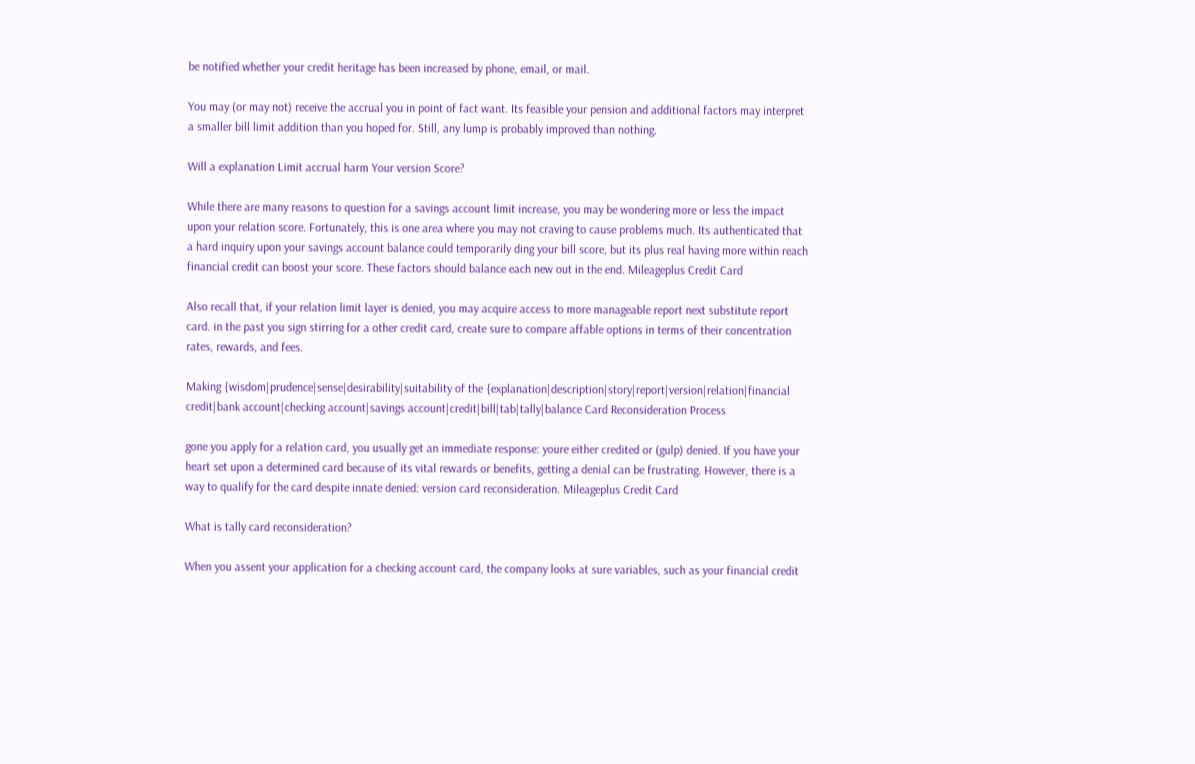be notified whether your credit heritage has been increased by phone, email, or mail.

You may (or may not) receive the accrual you in point of fact want. Its feasible your pension and additional factors may interpret a smaller bill limit addition than you hoped for. Still, any lump is probably improved than nothing.

Will a explanation Limit accrual harm Your version Score?

While there are many reasons to question for a savings account limit increase, you may be wondering more or less the impact upon your relation score. Fortunately, this is one area where you may not craving to cause problems much. Its authenticated that a hard inquiry upon your savings account balance could temporarily ding your bill score, but its plus real having more within reach financial credit can boost your score. These factors should balance each new out in the end. Mileageplus Credit Card

Also recall that, if your relation limit layer is denied, you may acquire access to more manageable report next substitute report card. in the past you sign stirring for a other credit card, create sure to compare affable options in terms of their concentration rates, rewards, and fees.

Making {wisdom|prudence|sense|desirability|suitability of the {explanation|description|story|report|version|relation|financial credit|bank account|checking account|savings account|credit|bill|tab|tally|balance Card Reconsideration Process

gone you apply for a relation card, you usually get an immediate response: youre either credited or (gulp) denied. If you have your heart set upon a determined card because of its vital rewards or benefits, getting a denial can be frustrating. However, there is a way to qualify for the card despite innate denied: version card reconsideration. Mileageplus Credit Card

What is tally card reconsideration?

When you assent your application for a checking account card, the company looks at sure variables, such as your financial credit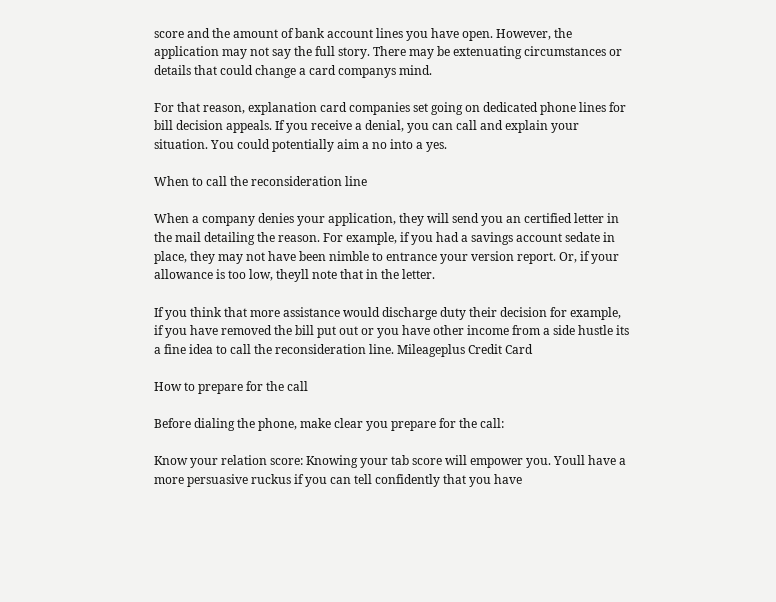score and the amount of bank account lines you have open. However, the application may not say the full story. There may be extenuating circumstances or details that could change a card companys mind.

For that reason, explanation card companies set going on dedicated phone lines for bill decision appeals. If you receive a denial, you can call and explain your situation. You could potentially aim a no into a yes.

When to call the reconsideration line

When a company denies your application, they will send you an certified letter in the mail detailing the reason. For example, if you had a savings account sedate in place, they may not have been nimble to entrance your version report. Or, if your allowance is too low, theyll note that in the letter.

If you think that more assistance would discharge duty their decision for example, if you have removed the bill put out or you have other income from a side hustle its a fine idea to call the reconsideration line. Mileageplus Credit Card

How to prepare for the call

Before dialing the phone, make clear you prepare for the call:

Know your relation score: Knowing your tab score will empower you. Youll have a more persuasive ruckus if you can tell confidently that you have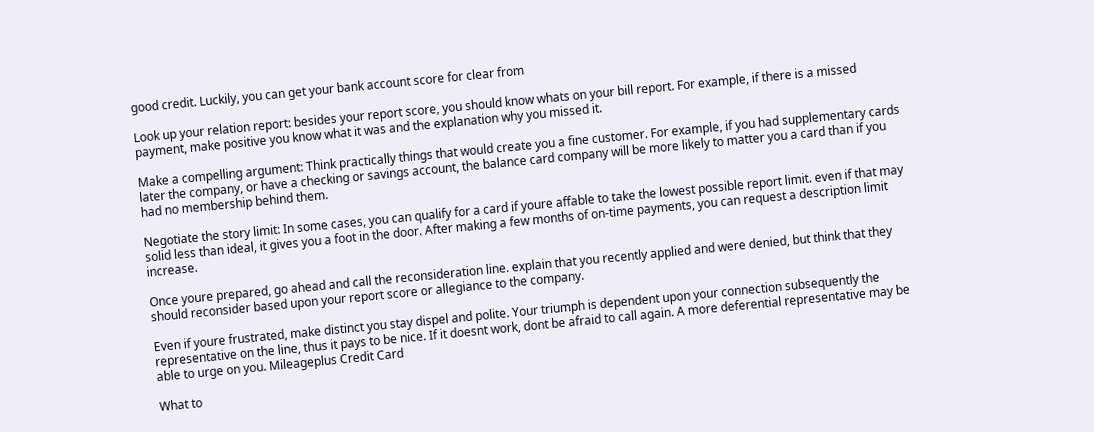good credit. Luckily, you can get your bank account score for clear from

Look up your relation report: besides your report score, you should know whats on your bill report. For example, if there is a missed payment, make positive you know what it was and the explanation why you missed it.

Make a compelling argument: Think practically things that would create you a fine customer. For example, if you had supplementary cards later the company, or have a checking or savings account, the balance card company will be more likely to matter you a card than if you had no membership behind them.

Negotiate the story limit: In some cases, you can qualify for a card if youre affable to take the lowest possible report limit. even if that may solid less than ideal, it gives you a foot in the door. After making a few months of on-time payments, you can request a description limit increase.

Once youre prepared, go ahead and call the reconsideration line. explain that you recently applied and were denied, but think that they should reconsider based upon your report score or allegiance to the company.

Even if youre frustrated, make distinct you stay dispel and polite. Your triumph is dependent upon your connection subsequently the representative on the line, thus it pays to be nice. If it doesnt work, dont be afraid to call again. A more deferential representative may be able to urge on you. Mileageplus Credit Card

What to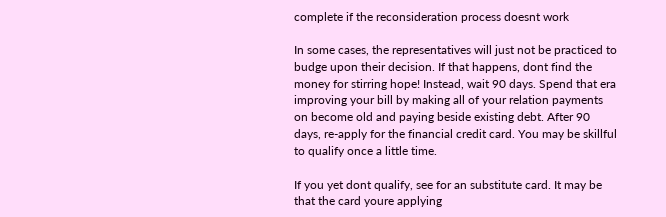complete if the reconsideration process doesnt work

In some cases, the representatives will just not be practiced to budge upon their decision. If that happens, dont find the money for stirring hope! Instead, wait 90 days. Spend that era improving your bill by making all of your relation payments on become old and paying beside existing debt. After 90 days, re-apply for the financial credit card. You may be skillful to qualify once a little time.

If you yet dont qualify, see for an substitute card. It may be that the card youre applying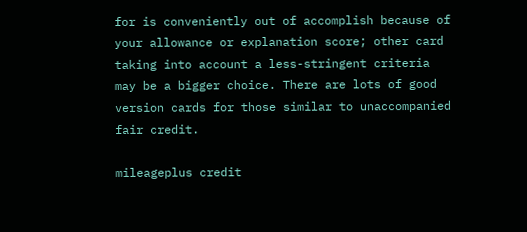for is conveniently out of accomplish because of your allowance or explanation score; other card taking into account a less-stringent criteria may be a bigger choice. There are lots of good version cards for those similar to unaccompanied fair credit.

mileageplus credit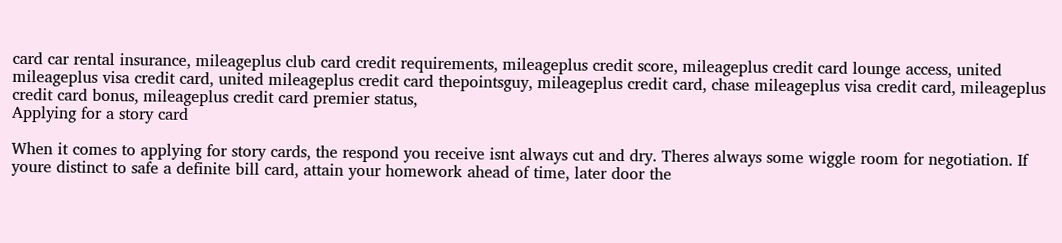card car rental insurance, mileageplus club card credit requirements, mileageplus credit score, mileageplus credit card lounge access, united mileageplus visa credit card, united mileageplus credit card thepointsguy, mileageplus credit card, chase mileageplus visa credit card, mileageplus credit card bonus, mileageplus credit card premier status,
Applying for a story card

When it comes to applying for story cards, the respond you receive isnt always cut and dry. Theres always some wiggle room for negotiation. If youre distinct to safe a definite bill card, attain your homework ahead of time, later door the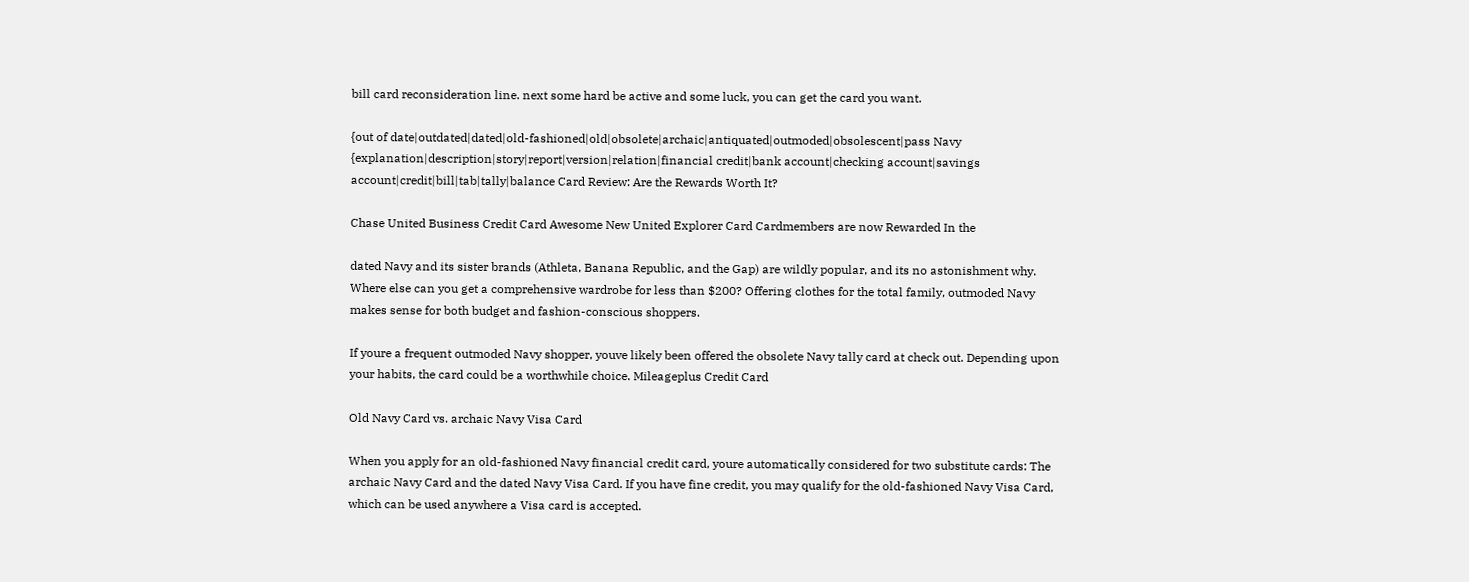bill card reconsideration line. next some hard be active and some luck, you can get the card you want.

{out of date|outdated|dated|old-fashioned|old|obsolete|archaic|antiquated|outmoded|obsolescent|pass Navy {explanation|description|story|report|version|relation|financial credit|bank account|checking account|savings account|credit|bill|tab|tally|balance Card Review: Are the Rewards Worth It?

Chase United Business Credit Card Awesome New United Explorer Card Cardmembers are now Rewarded In the

dated Navy and its sister brands (Athleta, Banana Republic, and the Gap) are wildly popular, and its no astonishment why. Where else can you get a comprehensive wardrobe for less than $200? Offering clothes for the total family, outmoded Navy makes sense for both budget and fashion-conscious shoppers.

If youre a frequent outmoded Navy shopper, youve likely been offered the obsolete Navy tally card at check out. Depending upon your habits, the card could be a worthwhile choice. Mileageplus Credit Card

Old Navy Card vs. archaic Navy Visa Card

When you apply for an old-fashioned Navy financial credit card, youre automatically considered for two substitute cards: The archaic Navy Card and the dated Navy Visa Card. If you have fine credit, you may qualify for the old-fashioned Navy Visa Card, which can be used anywhere a Visa card is accepted.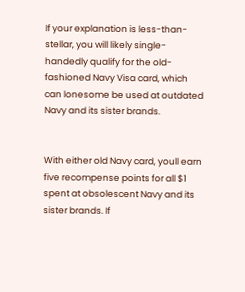If your explanation is less-than-stellar, you will likely single-handedly qualify for the old-fashioned Navy Visa card, which can lonesome be used at outdated Navy and its sister brands.


With either old Navy card, youll earn five recompense points for all $1 spent at obsolescent Navy and its sister brands. If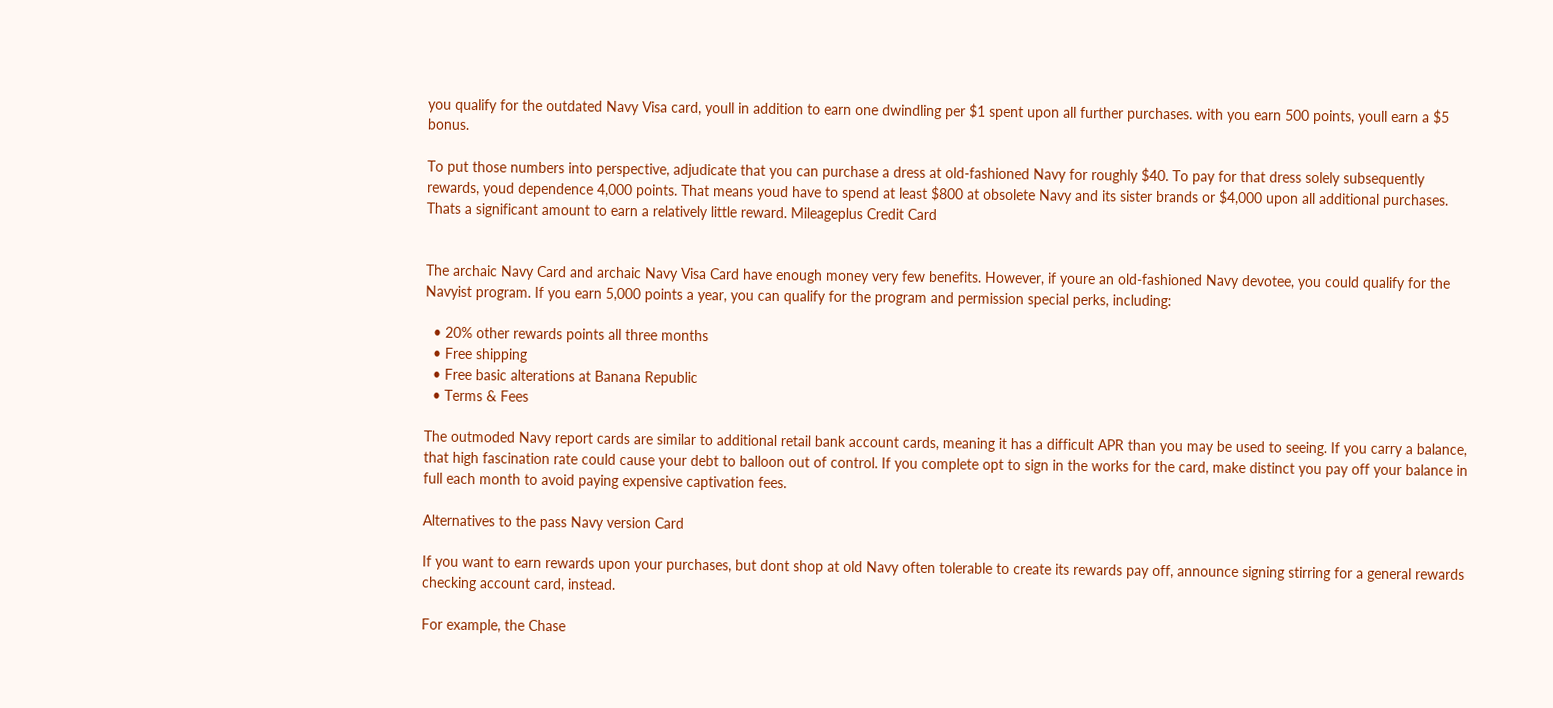you qualify for the outdated Navy Visa card, youll in addition to earn one dwindling per $1 spent upon all further purchases. with you earn 500 points, youll earn a $5 bonus.

To put those numbers into perspective, adjudicate that you can purchase a dress at old-fashioned Navy for roughly $40. To pay for that dress solely subsequently rewards, youd dependence 4,000 points. That means youd have to spend at least $800 at obsolete Navy and its sister brands or $4,000 upon all additional purchases. Thats a significant amount to earn a relatively little reward. Mileageplus Credit Card


The archaic Navy Card and archaic Navy Visa Card have enough money very few benefits. However, if youre an old-fashioned Navy devotee, you could qualify for the Navyist program. If you earn 5,000 points a year, you can qualify for the program and permission special perks, including:

  • 20% other rewards points all three months
  • Free shipping
  • Free basic alterations at Banana Republic
  • Terms & Fees

The outmoded Navy report cards are similar to additional retail bank account cards, meaning it has a difficult APR than you may be used to seeing. If you carry a balance, that high fascination rate could cause your debt to balloon out of control. If you complete opt to sign in the works for the card, make distinct you pay off your balance in full each month to avoid paying expensive captivation fees.

Alternatives to the pass Navy version Card

If you want to earn rewards upon your purchases, but dont shop at old Navy often tolerable to create its rewards pay off, announce signing stirring for a general rewards checking account card, instead.

For example, the Chase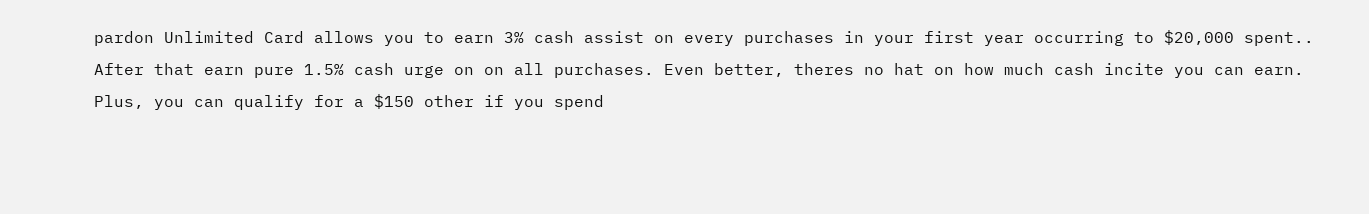pardon Unlimited Card allows you to earn 3% cash assist on every purchases in your first year occurring to $20,000 spent.. After that earn pure 1.5% cash urge on on all purchases. Even better, theres no hat on how much cash incite you can earn. Plus, you can qualify for a $150 other if you spend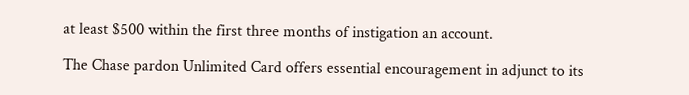at least $500 within the first three months of instigation an account.

The Chase pardon Unlimited Card offers essential encouragement in adjunct to its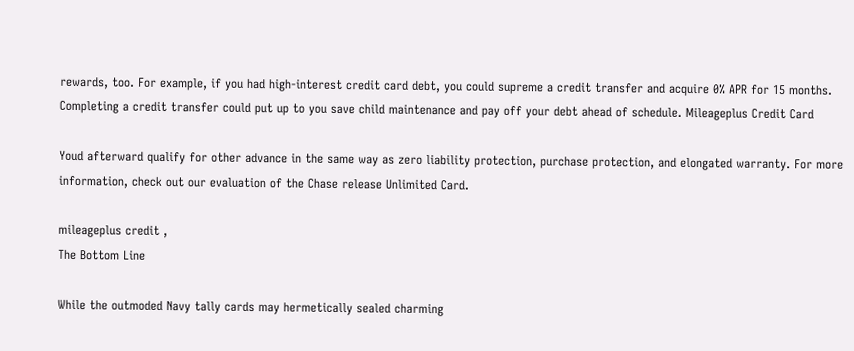rewards, too. For example, if you had high-interest credit card debt, you could supreme a credit transfer and acquire 0% APR for 15 months. Completing a credit transfer could put up to you save child maintenance and pay off your debt ahead of schedule. Mileageplus Credit Card

Youd afterward qualify for other advance in the same way as zero liability protection, purchase protection, and elongated warranty. For more information, check out our evaluation of the Chase release Unlimited Card.

mileageplus credit ,
The Bottom Line

While the outmoded Navy tally cards may hermetically sealed charming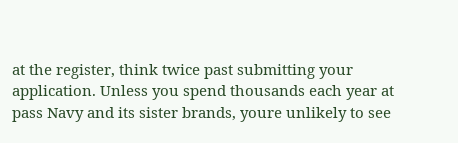at the register, think twice past submitting your application. Unless you spend thousands each year at pass Navy and its sister brands, youre unlikely to see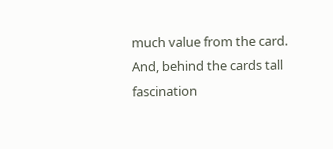much value from the card. And, behind the cards tall fascination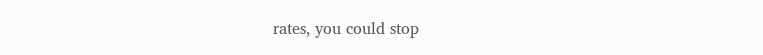rates, you could stop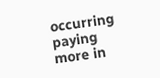occurring paying more in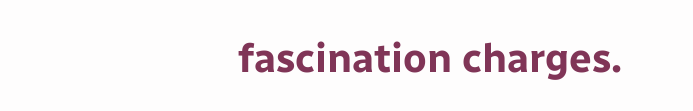fascination charges.